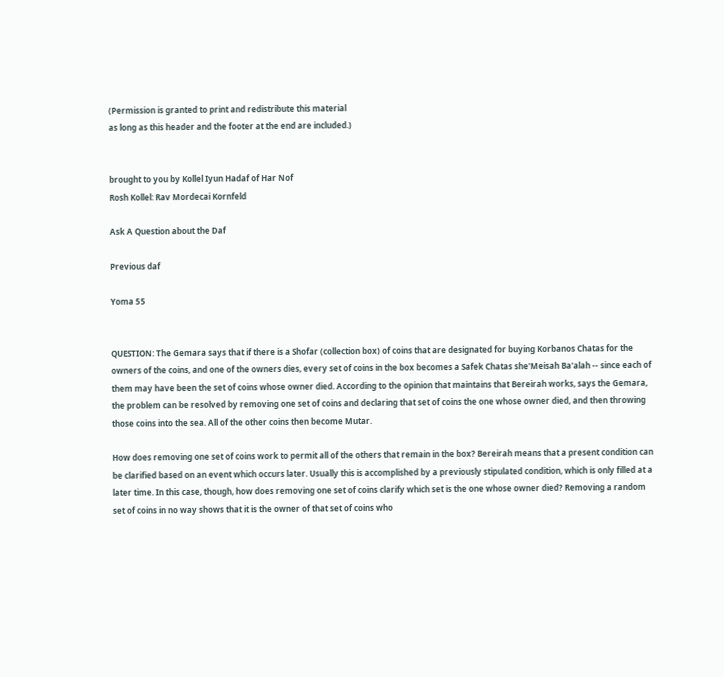(Permission is granted to print and redistribute this material
as long as this header and the footer at the end are included.)


brought to you by Kollel Iyun Hadaf of Har Nof
Rosh Kollel: Rav Mordecai Kornfeld

Ask A Question about the Daf

Previous daf

Yoma 55


QUESTION: The Gemara says that if there is a Shofar (collection box) of coins that are designated for buying Korbanos Chatas for the owners of the coins, and one of the owners dies, every set of coins in the box becomes a Safek Chatas she'Meisah Ba'alah -- since each of them may have been the set of coins whose owner died. According to the opinion that maintains that Bereirah works, says the Gemara, the problem can be resolved by removing one set of coins and declaring that set of coins the one whose owner died, and then throwing those coins into the sea. All of the other coins then become Mutar.

How does removing one set of coins work to permit all of the others that remain in the box? Bereirah means that a present condition can be clarified based on an event which occurs later. Usually this is accomplished by a previously stipulated condition, which is only filled at a later time. In this case, though, how does removing one set of coins clarify which set is the one whose owner died? Removing a random set of coins in no way shows that it is the owner of that set of coins who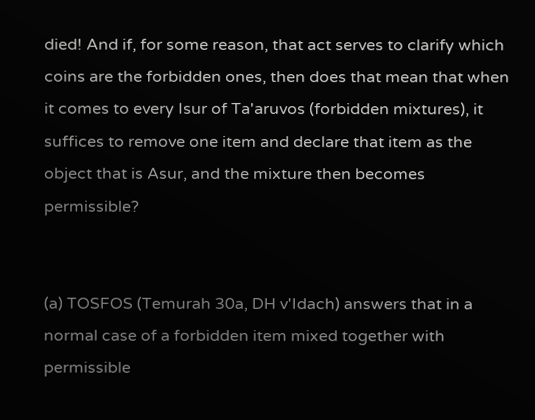died! And if, for some reason, that act serves to clarify which coins are the forbidden ones, then does that mean that when it comes to every Isur of Ta'aruvos (forbidden mixtures), it suffices to remove one item and declare that item as the object that is Asur, and the mixture then becomes permissible?


(a) TOSFOS (Temurah 30a, DH v'Idach) answers that in a normal case of a forbidden item mixed together with permissible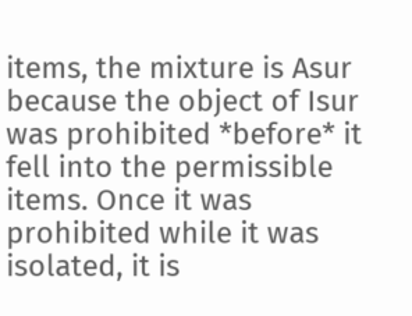items, the mixture is Asur because the object of Isur was prohibited *before* it fell into the permissible items. Once it was prohibited while it was isolated, it is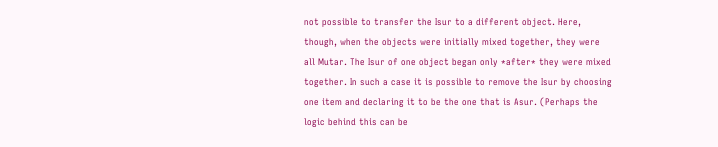not possible to transfer the Isur to a different object. Here, though, when the objects were initially mixed together, they were all Mutar. The Isur of one object began only *after* they were mixed together. In such a case it is possible to remove the Isur by choosing one item and declaring it to be the one that is Asur. (Perhaps the logic behind this can be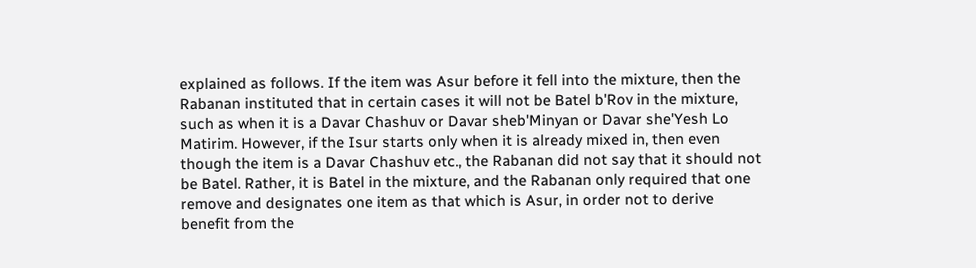explained as follows. If the item was Asur before it fell into the mixture, then the Rabanan instituted that in certain cases it will not be Batel b'Rov in the mixture, such as when it is a Davar Chashuv or Davar sheb'Minyan or Davar she'Yesh Lo Matirim. However, if the Isur starts only when it is already mixed in, then even though the item is a Davar Chashuv etc., the Rabanan did not say that it should not be Batel. Rather, it is Batel in the mixture, and the Rabanan only required that one remove and designates one item as that which is Asur, in order not to derive benefit from the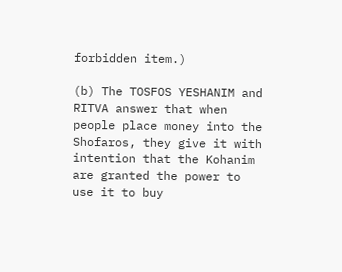forbidden item.)

(b) The TOSFOS YESHANIM and RITVA answer that when people place money into the Shofaros, they give it with intention that the Kohanim are granted the power to use it to buy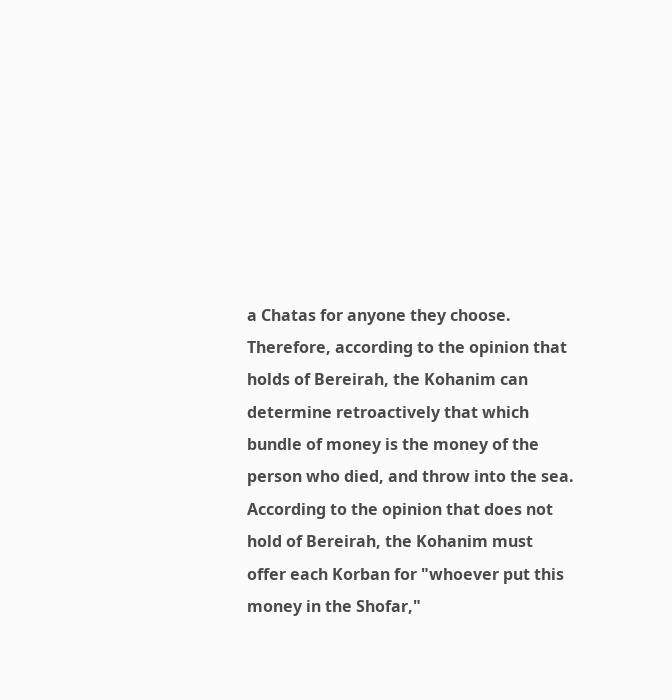a Chatas for anyone they choose. Therefore, according to the opinion that holds of Bereirah, the Kohanim can determine retroactively that which bundle of money is the money of the person who died, and throw into the sea. According to the opinion that does not hold of Bereirah, the Kohanim must offer each Korban for "whoever put this money in the Shofar,"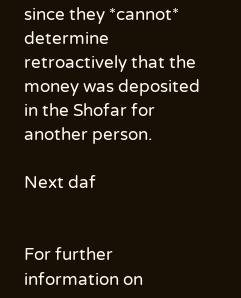since they *cannot* determine retroactively that the money was deposited in the Shofar for another person.

Next daf


For further information on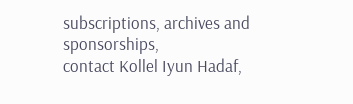subscriptions, archives and sponsorships,
contact Kollel Iyun Hadaf,